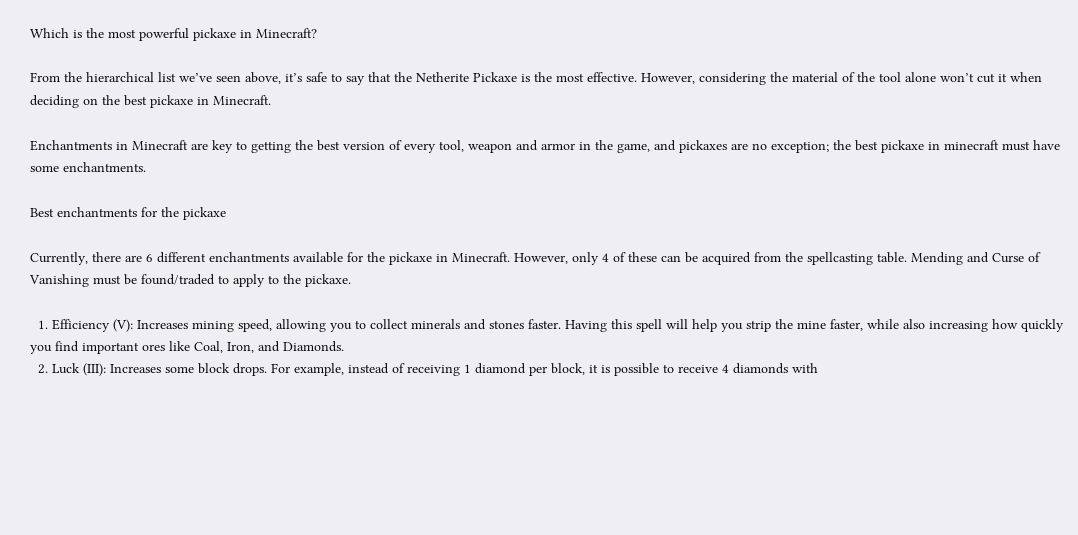Which is the most powerful pickaxe in Minecraft?

From the hierarchical list we’ve seen above, it’s safe to say that the Netherite Pickaxe is the most effective. However, considering the material of the tool alone won’t cut it when deciding on the best pickaxe in Minecraft.

Enchantments in Minecraft are key to getting the best version of every tool, weapon and armor in the game, and pickaxes are no exception; the best pickaxe in minecraft must have some enchantments.

Best enchantments for the pickaxe

Currently, there are 6 different enchantments available for the pickaxe in Minecraft. However, only 4 of these can be acquired from the spellcasting table. Mending and Curse of Vanishing must be found/traded to apply to the pickaxe.

  1. Efficiency (V): Increases mining speed, allowing you to collect minerals and stones faster. Having this spell will help you strip the mine faster, while also increasing how quickly you find important ores like Coal, Iron, and Diamonds.
  2. Luck (III): Increases some block drops. For example, instead of receiving 1 diamond per block, it is possible to receive 4 diamonds with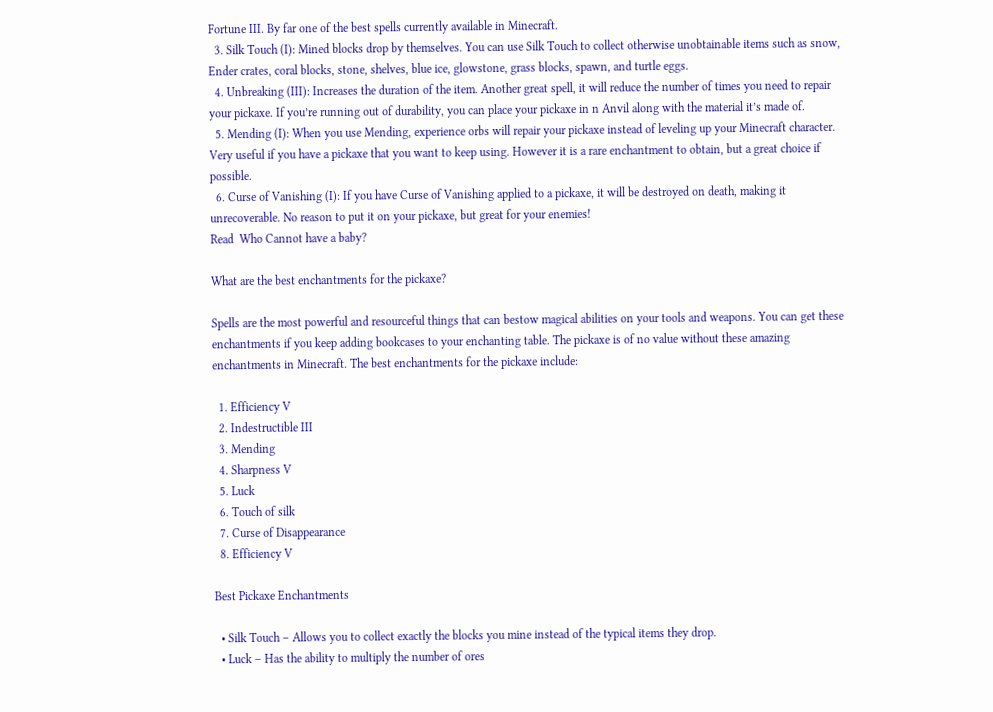Fortune III. By far one of the best spells currently available in Minecraft.
  3. Silk Touch (I): Mined blocks drop by themselves. You can use Silk Touch to collect otherwise unobtainable items such as snow, Ender crates, coral blocks, stone, shelves, blue ice, glowstone, grass blocks, spawn, and turtle eggs.
  4. Unbreaking (III): Increases the duration of the item. Another great spell, it will reduce the number of times you need to repair your pickaxe. If you’re running out of durability, you can place your pickaxe in n Anvil along with the material it’s made of.
  5. Mending (I): When you use Mending, experience orbs will repair your pickaxe instead of leveling up your Minecraft character. Very useful if you have a pickaxe that you want to keep using. However it is a rare enchantment to obtain, but a great choice if possible.
  6. Curse of Vanishing (I): If you have Curse of Vanishing applied to a pickaxe, it will be destroyed on death, making it unrecoverable. No reason to put it on your pickaxe, but great for your enemies!
Read  Who Cannot have a baby?

What are the best enchantments for the pickaxe?

Spells are the most powerful and resourceful things that can bestow magical abilities on your tools and weapons. You can get these enchantments if you keep adding bookcases to your enchanting table. The pickaxe is of no value without these amazing enchantments in Minecraft. The best enchantments for the pickaxe include:

  1. Efficiency V
  2. Indestructible III
  3. Mending
  4. Sharpness V
  5. Luck
  6. Touch of silk
  7. Curse of Disappearance
  8. Efficiency V

Best Pickaxe Enchantments

  • Silk Touch – Allows you to collect exactly the blocks you mine instead of the typical items they drop.
  • Luck – Has the ability to multiply the number of ores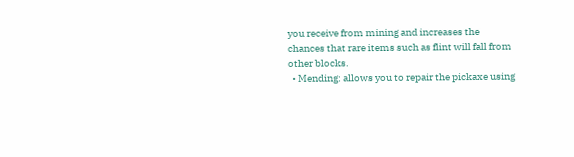you receive from mining and increases the chances that rare items such as flint will fall from other blocks.
  • Mending: allows you to repair the pickaxe using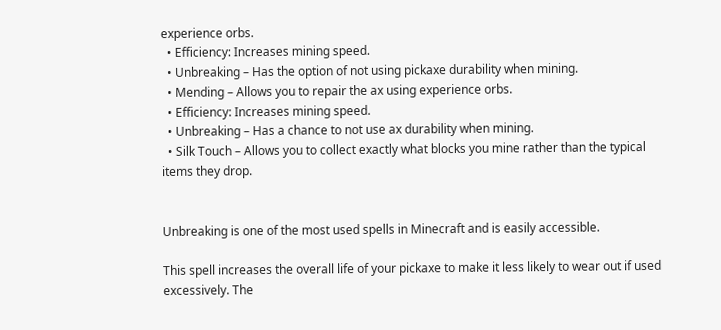experience orbs.
  • Efficiency: Increases mining speed.
  • Unbreaking – Has the option of not using pickaxe durability when mining.
  • Mending – Allows you to repair the ax using experience orbs.
  • Efficiency: Increases mining speed.
  • Unbreaking – Has a chance to not use ax durability when mining.
  • Silk Touch – Allows you to collect exactly what blocks you mine rather than the typical items they drop.


Unbreaking is one of the most used spells in Minecraft and is easily accessible.

This spell increases the overall life of your pickaxe to make it less likely to wear out if used excessively. The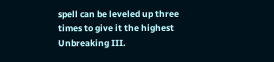spell can be leveled up three times to give it the highest Unbreaking III.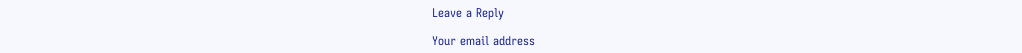Leave a Reply

Your email address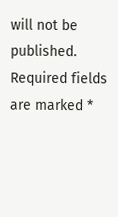will not be published. Required fields are marked *